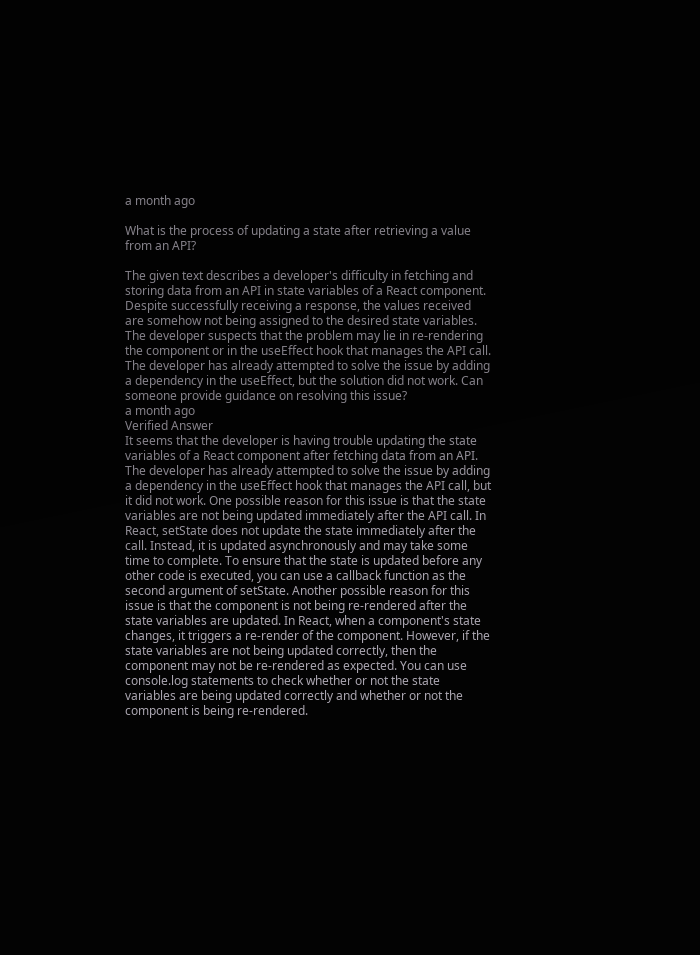a month ago

What is the process of updating a state after retrieving a value from an API?

The given text describes a developer's difficulty in fetching and storing data from an API in state variables of a React component. Despite successfully receiving a response, the values received are somehow not being assigned to the desired state variables. The developer suspects that the problem may lie in re-rendering the component or in the useEffect hook that manages the API call. The developer has already attempted to solve the issue by adding a dependency in the useEffect, but the solution did not work. Can someone provide guidance on resolving this issue?
a month ago
Verified Answer
It seems that the developer is having trouble updating the state variables of a React component after fetching data from an API. The developer has already attempted to solve the issue by adding a dependency in the useEffect hook that manages the API call, but it did not work. One possible reason for this issue is that the state variables are not being updated immediately after the API call. In React, setState does not update the state immediately after the call. Instead, it is updated asynchronously and may take some time to complete. To ensure that the state is updated before any other code is executed, you can use a callback function as the second argument of setState. Another possible reason for this issue is that the component is not being re-rendered after the state variables are updated. In React, when a component's state changes, it triggers a re-render of the component. However, if the state variables are not being updated correctly, then the component may not be re-rendered as expected. You can use console.log statements to check whether or not the state variables are being updated correctly and whether or not the component is being re-rendered.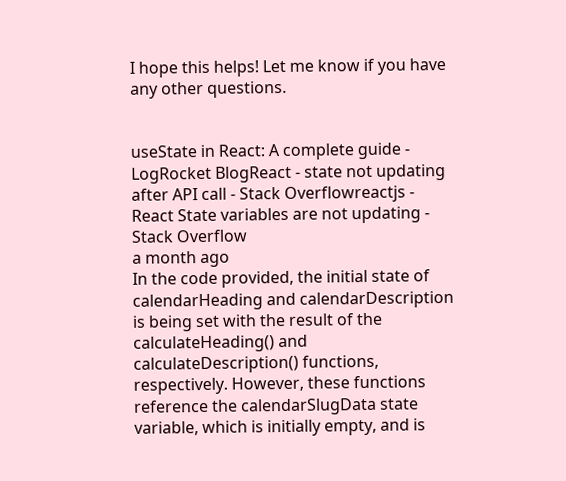I hope this helps! Let me know if you have any other questions.


useState in React: A complete guide - LogRocket BlogReact - state not updating after API call - Stack Overflowreactjs - React State variables are not updating - Stack Overflow
a month ago
In the code provided, the initial state of calendarHeading and calendarDescription is being set with the result of the calculateHeading() and calculateDescription() functions, respectively. However, these functions reference the calendarSlugData state variable, which is initially empty, and is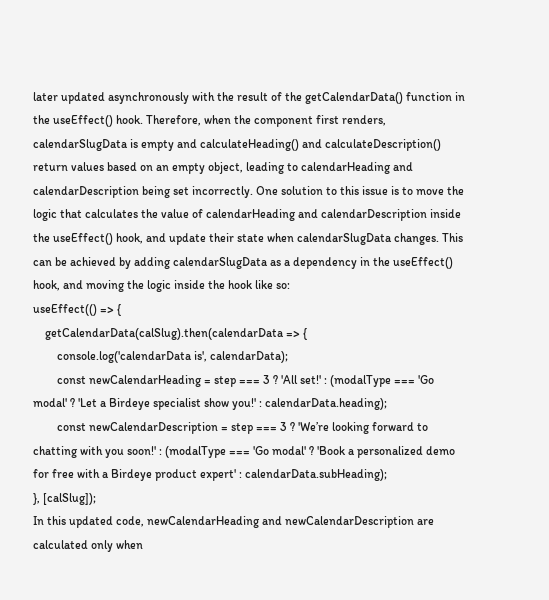later updated asynchronously with the result of the getCalendarData() function in the useEffect() hook. Therefore, when the component first renders, calendarSlugData is empty and calculateHeading() and calculateDescription() return values based on an empty object, leading to calendarHeading and calendarDescription being set incorrectly. One solution to this issue is to move the logic that calculates the value of calendarHeading and calendarDescription inside the useEffect() hook, and update their state when calendarSlugData changes. This can be achieved by adding calendarSlugData as a dependency in the useEffect() hook, and moving the logic inside the hook like so:
useEffect(() => {
    getCalendarData(calSlug).then(calendarData => {
        console.log('calendarData is', calendarData);
        const newCalendarHeading = step === 3 ? 'All set!' : (modalType === 'Go modal' ? 'Let a Birdeye specialist show you!' : calendarData.heading);
        const newCalendarDescription = step === 3 ? 'We’re looking forward to chatting with you soon!' : (modalType === 'Go modal' ? 'Book a personalized demo for free with a Birdeye product expert' : calendarData.subHeading);
}, [calSlug]);
In this updated code, newCalendarHeading and newCalendarDescription are calculated only when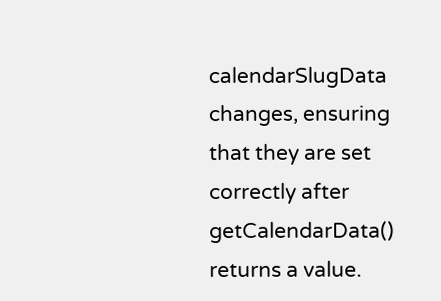calendarSlugData changes, ensuring that they are set correctly after getCalendarData() returns a value.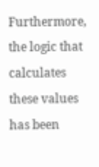Furthermore, the logic that calculates these values has been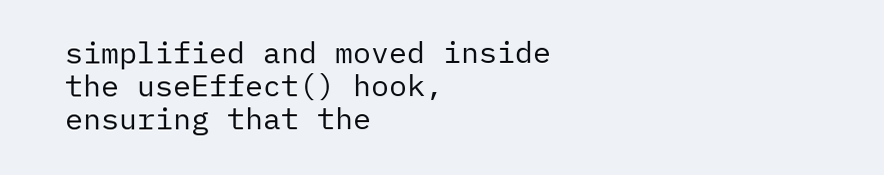simplified and moved inside the useEffect() hook, ensuring that the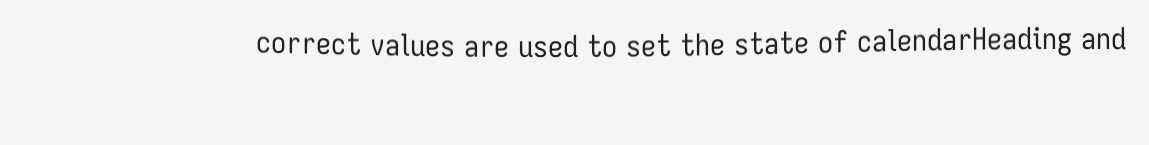correct values are used to set the state of calendarHeading and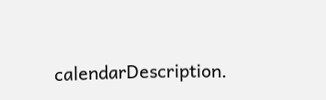calendarDescription.